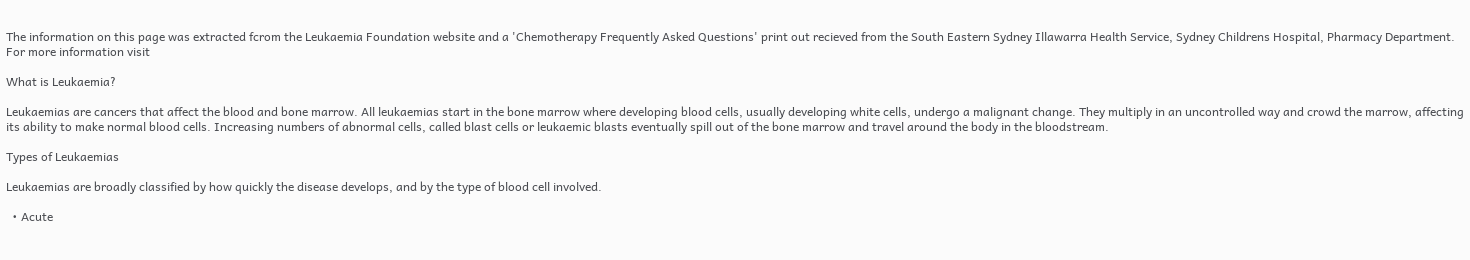The information on this page was extracted fcrom the Leukaemia Foundation website and a 'Chemotherapy Frequently Asked Questions' print out recieved from the South Eastern Sydney Illawarra Health Service, Sydney Childrens Hospital, Pharmacy Department. For more information visit

What is Leukaemia?

Leukaemias are cancers that affect the blood and bone marrow. All leukaemias start in the bone marrow where developing blood cells, usually developing white cells, undergo a malignant change. They multiply in an uncontrolled way and crowd the marrow, affecting its ability to make normal blood cells. Increasing numbers of abnormal cells, called blast cells or leukaemic blasts eventually spill out of the bone marrow and travel around the body in the bloodstream.

Types of Leukaemias

Leukaemias are broadly classified by how quickly the disease develops, and by the type of blood cell involved.

  • Acute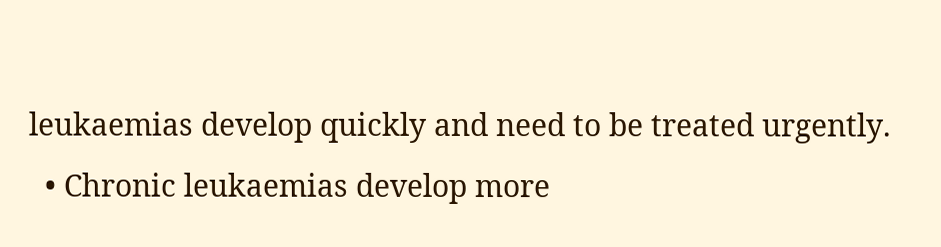leukaemias develop quickly and need to be treated urgently.
  • Chronic leukaemias develop more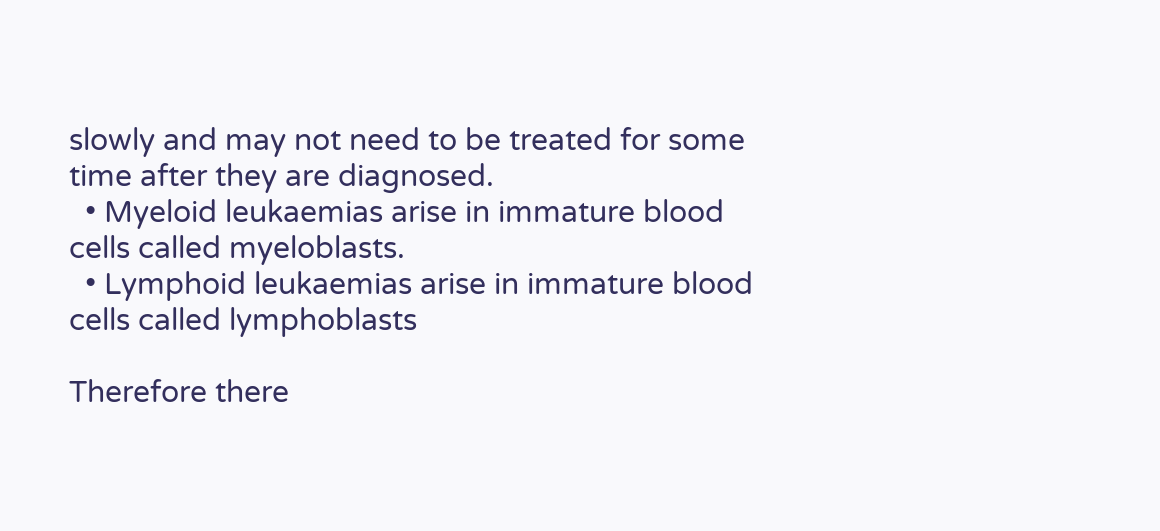slowly and may not need to be treated for some time after they are diagnosed.
  • Myeloid leukaemias arise in immature blood cells called myeloblasts.
  • Lymphoid leukaemias arise in immature blood cells called lymphoblasts

Therefore there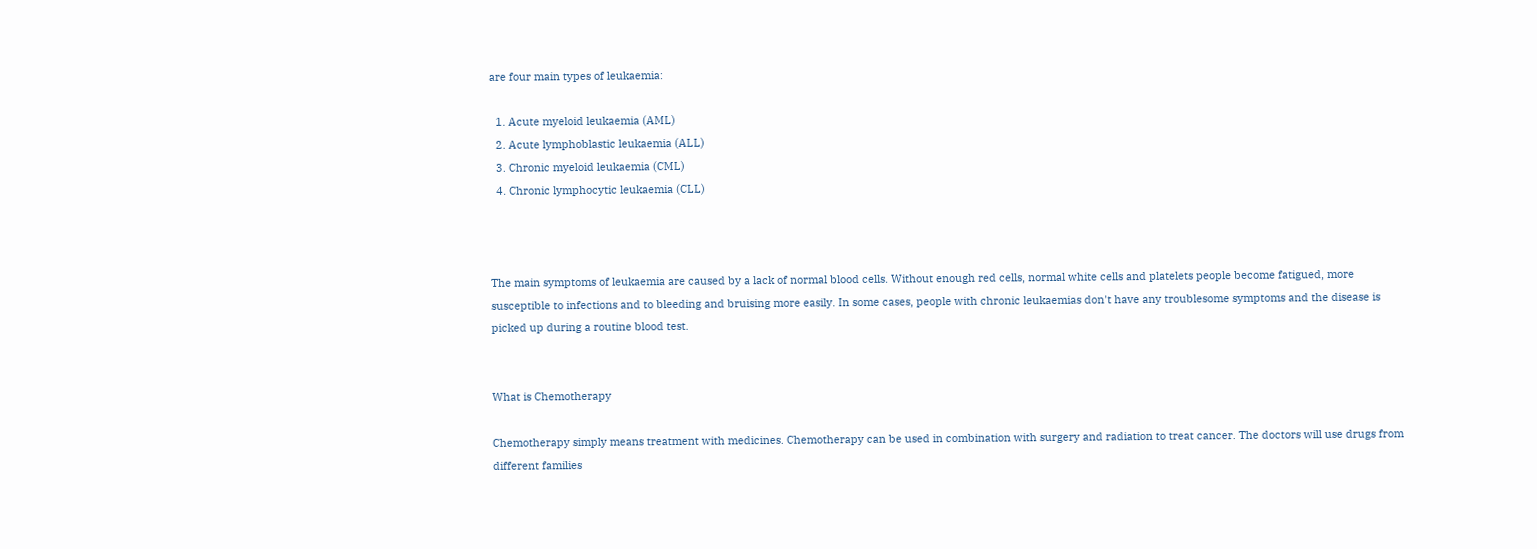are four main types of leukaemia:

  1. Acute myeloid leukaemia (AML)
  2. Acute lymphoblastic leukaemia (ALL)
  3. Chronic myeloid leukaemia (CML)
  4. Chronic lymphocytic leukaemia (CLL)



The main symptoms of leukaemia are caused by a lack of normal blood cells. Without enough red cells, normal white cells and platelets people become fatigued, more susceptible to infections and to bleeding and bruising more easily. In some cases, people with chronic leukaemias don't have any troublesome symptoms and the disease is picked up during a routine blood test.


What is Chemotherapy

Chemotherapy simply means treatment with medicines. Chemotherapy can be used in combination with surgery and radiation to treat cancer. The doctors will use drugs from different families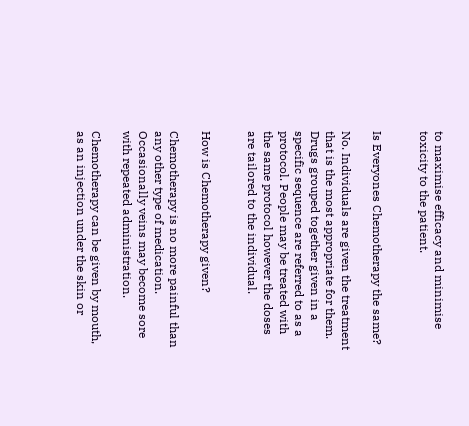to maximise efficacy and minimise toxicity to the patient.


Is Everyones Chemotherapy the same?

No. Individuals are given the treatment that is the most appropriate for them. Drugs grouped together given in a specific sequence are referred to as a protocol. People may be treated with the same protocol however the doses are tailored to the individual.


How is Chemotherapy given?

Chemotherapy is no more painful than any other type of medication. Occasionally veins may become sore with repeated administration.

Chemotherapy can be given by mouth, as an injection under the skin or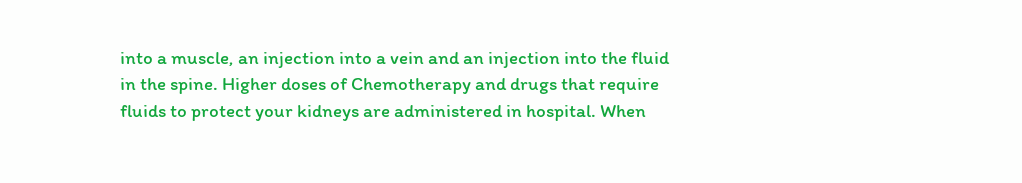into a muscle, an injection into a vein and an injection into the fluid in the spine. Higher doses of Chemotherapy and drugs that require fluids to protect your kidneys are administered in hospital. When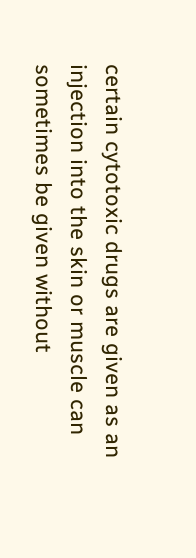certain cytotoxic drugs are given as an injection into the skin or muscle can sometimes be given without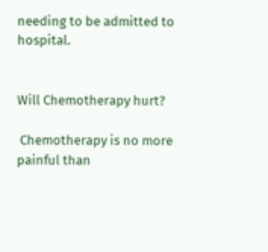needing to be admitted to hospital.


Will Chemotherapy hurt?

 Chemotherapy is no more painful than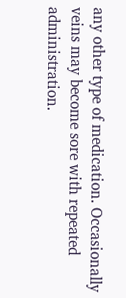any other type of medication. Occasionally veins may become sore with repeated administration.